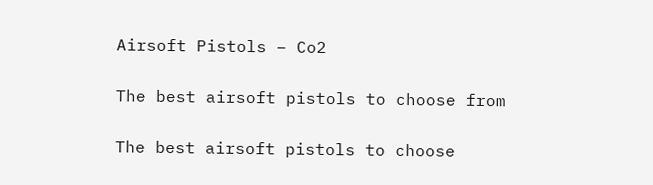Airsoft Pistols – Co2

The best airsoft pistols to choose from

The best airsoft pistols to choose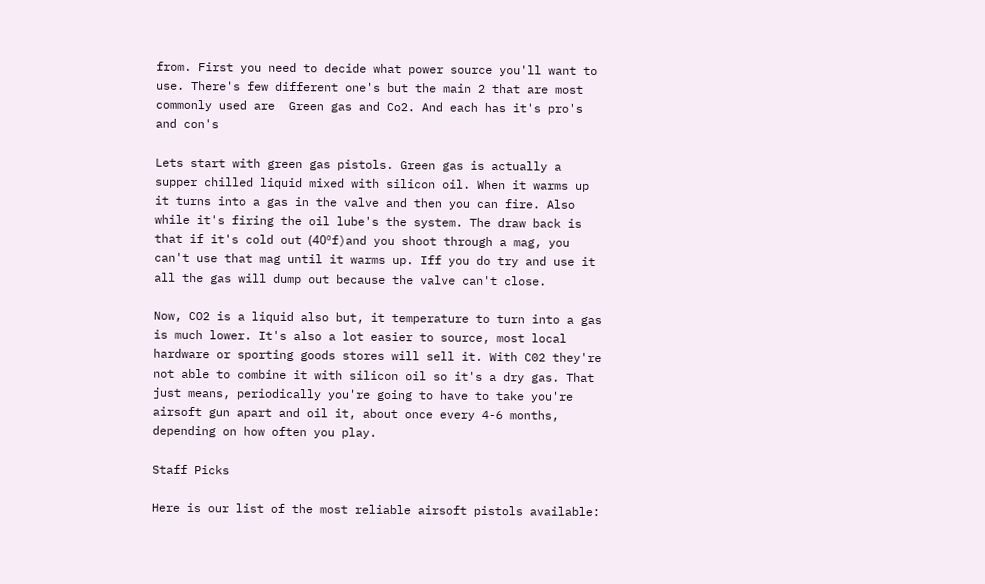from. First you need to decide what power source you'll want to use. There's few different one's but the main 2 that are most commonly used are  Green gas and Co2. And each has it's pro's and con's

Lets start with green gas pistols. Green gas is actually a supper chilled liquid mixed with silicon oil. When it warms up it turns into a gas in the valve and then you can fire. Also while it's firing the oil lube's the system. The draw back is that if it's cold out (40ºf)and you shoot through a mag, you can't use that mag until it warms up. Iff you do try and use it all the gas will dump out because the valve can't close.

Now, CO2 is a liquid also but, it temperature to turn into a gas is much lower. It's also a lot easier to source, most local hardware or sporting goods stores will sell it. With C02 they're not able to combine it with silicon oil so it's a dry gas. That just means, periodically you're going to have to take you're airsoft gun apart and oil it, about once every 4-6 months, depending on how often you play.

Staff Picks

Here is our list of the most reliable airsoft pistols available: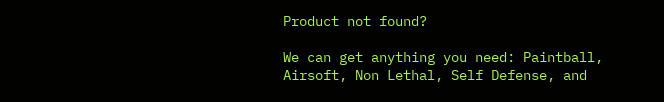Product not found?

We can get anything you need: Paintball, Airsoft, Non Lethal, Self Defense, and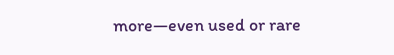more—even used or rare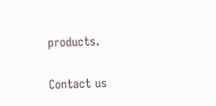products.

Contact us